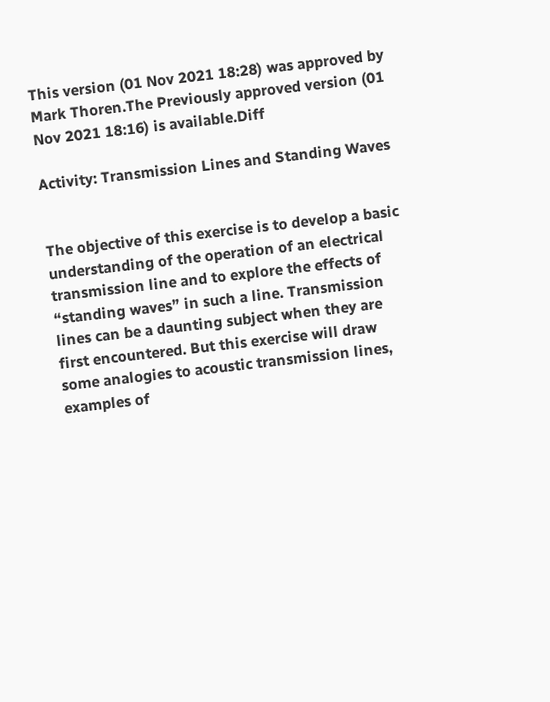This version (01 Nov 2021 18:28) was approved by Mark Thoren.The Previously approved version (01 Nov 2021 18:16) is available.Diff

Activity: Transmission Lines and Standing Waves


The objective of this exercise is to develop a basic understanding of the operation of an electrical transmission line and to explore the effects of “standing waves” in such a line. Transmission lines can be a daunting subject when they are first encountered. But this exercise will draw some analogies to acoustic transmission lines, examples of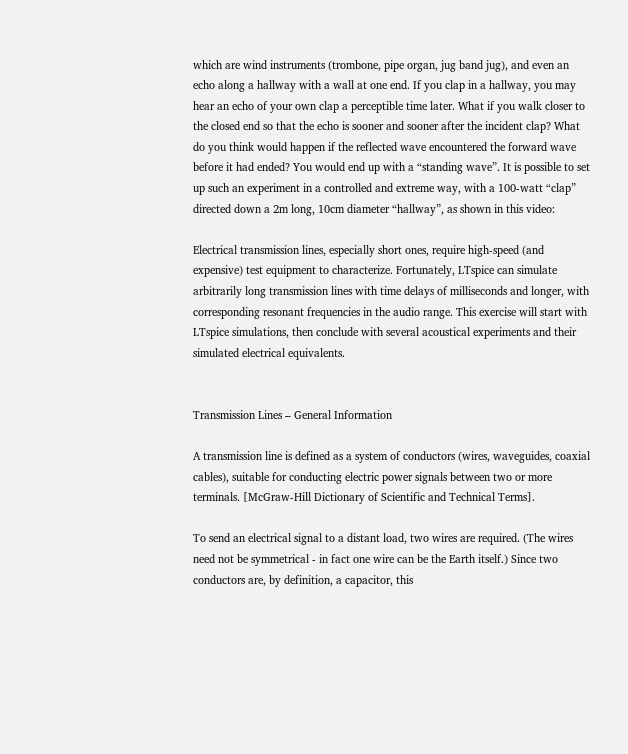which are wind instruments (trombone, pipe organ, jug band jug), and even an echo along a hallway with a wall at one end. If you clap in a hallway, you may hear an echo of your own clap a perceptible time later. What if you walk closer to the closed end so that the echo is sooner and sooner after the incident clap? What do you think would happen if the reflected wave encountered the forward wave before it had ended? You would end up with a “standing wave”. It is possible to set up such an experiment in a controlled and extreme way, with a 100-watt “clap” directed down a 2m long, 10cm diameter “hallway”, as shown in this video:

Electrical transmission lines, especially short ones, require high-speed (and expensive) test equipment to characterize. Fortunately, LTspice can simulate arbitrarily long transmission lines with time delays of milliseconds and longer, with corresponding resonant frequencies in the audio range. This exercise will start with LTspice simulations, then conclude with several acoustical experiments and their simulated electrical equivalents.


Transmission Lines – General Information

A transmission line is defined as a system of conductors (wires, waveguides, coaxial cables), suitable for conducting electric power signals between two or more terminals. [McGraw-Hill Dictionary of Scientific and Technical Terms].

To send an electrical signal to a distant load, two wires are required. (The wires need not be symmetrical - in fact one wire can be the Earth itself.) Since two conductors are, by definition, a capacitor, this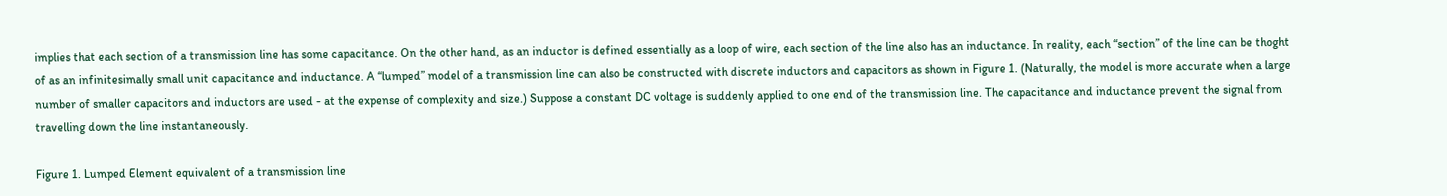implies that each section of a transmission line has some capacitance. On the other hand, as an inductor is defined essentially as a loop of wire, each section of the line also has an inductance. In reality, each “section” of the line can be thoght of as an infinitesimally small unit capacitance and inductance. A “lumped” model of a transmission line can also be constructed with discrete inductors and capacitors as shown in Figure 1. (Naturally, the model is more accurate when a large number of smaller capacitors and inductors are used - at the expense of complexity and size.) Suppose a constant DC voltage is suddenly applied to one end of the transmission line. The capacitance and inductance prevent the signal from travelling down the line instantaneously.

Figure 1. Lumped Element equivalent of a transmission line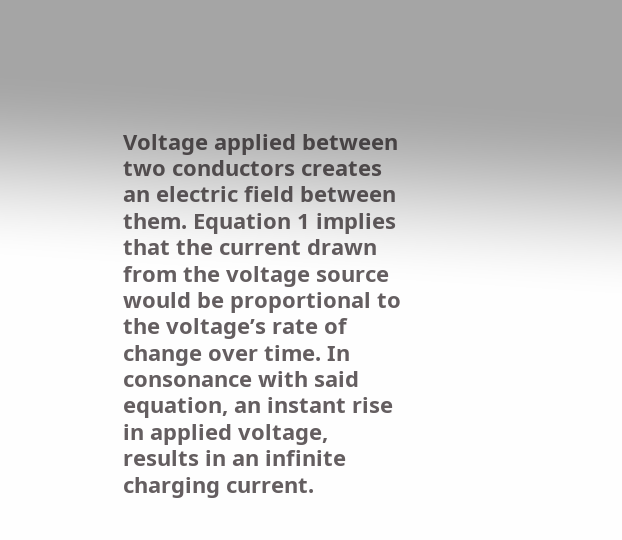Voltage applied between two conductors creates an electric field between them. Equation 1 implies that the current drawn from the voltage source would be proportional to the voltage’s rate of change over time. In consonance with said equation, an instant rise in applied voltage, results in an infinite charging current.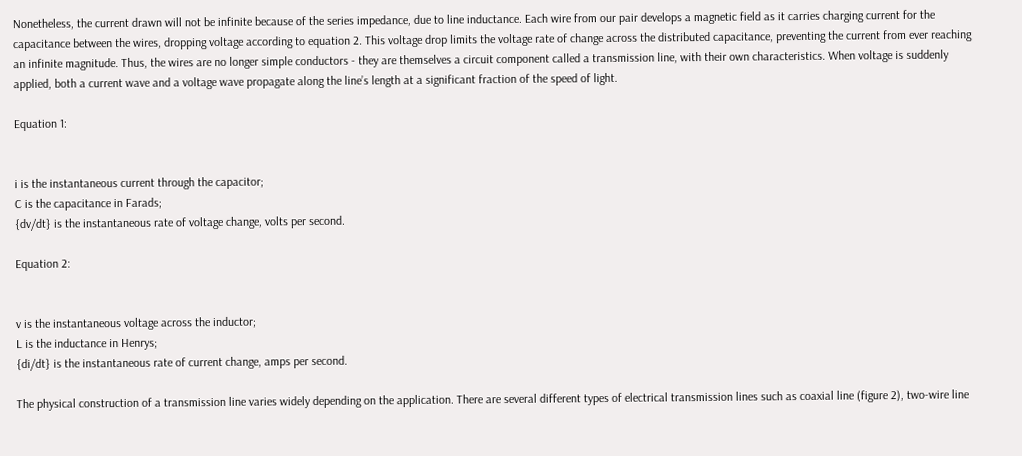Nonetheless, the current drawn will not be infinite because of the series impedance, due to line inductance. Each wire from our pair develops a magnetic field as it carries charging current for the capacitance between the wires, dropping voltage according to equation 2. This voltage drop limits the voltage rate of change across the distributed capacitance, preventing the current from ever reaching an infinite magnitude. Thus, the wires are no longer simple conductors - they are themselves a circuit component called a transmission line, with their own characteristics. When voltage is suddenly applied, both a current wave and a voltage wave propagate along the line’s length at a significant fraction of the speed of light.

Equation 1:


i is the instantaneous current through the capacitor;
C is the capacitance in Farads;
{dv/dt} is the instantaneous rate of voltage change, volts per second.

Equation 2:


v is the instantaneous voltage across the inductor;
L is the inductance in Henrys;
{di/dt} is the instantaneous rate of current change, amps per second.

The physical construction of a transmission line varies widely depending on the application. There are several different types of electrical transmission lines such as coaxial line (figure 2), two-wire line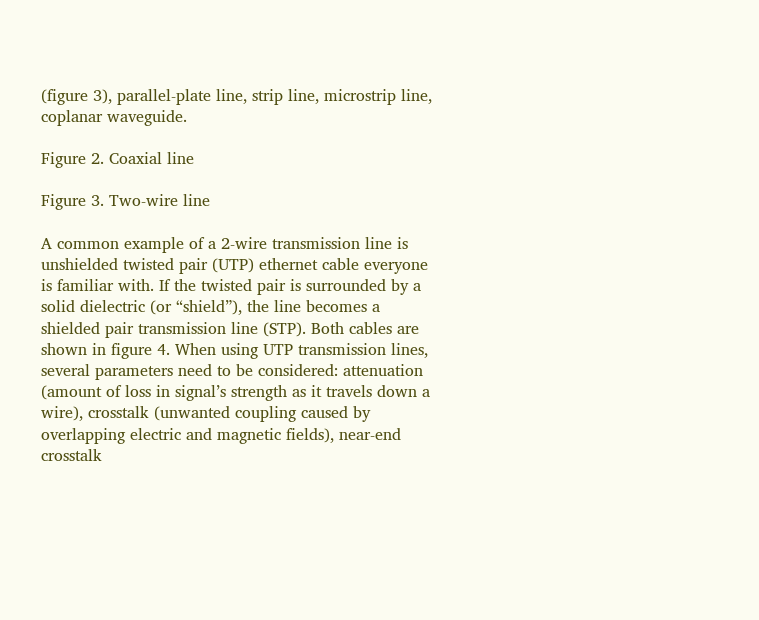(figure 3), parallel-plate line, strip line, microstrip line, coplanar waveguide.

Figure 2. Coaxial line

Figure 3. Two-wire line

A common example of a 2-wire transmission line is unshielded twisted pair (UTP) ethernet cable everyone is familiar with. If the twisted pair is surrounded by a solid dielectric (or “shield”), the line becomes a shielded pair transmission line (STP). Both cables are shown in figure 4. When using UTP transmission lines, several parameters need to be considered: attenuation (amount of loss in signal’s strength as it travels down a wire), crosstalk (unwanted coupling caused by overlapping electric and magnetic fields), near-end crosstalk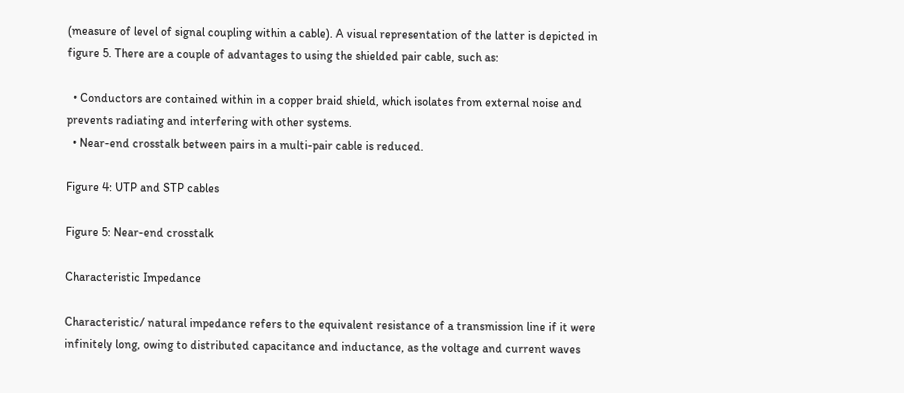(measure of level of signal coupling within a cable). A visual representation of the latter is depicted in figure 5. There are a couple of advantages to using the shielded pair cable, such as:

  • Conductors are contained within in a copper braid shield, which isolates from external noise and prevents radiating and interfering with other systems.
  • Near-end crosstalk between pairs in a multi-pair cable is reduced.

Figure 4: UTP and STP cables

Figure 5: Near-end crosstalk

Characteristic Impedance

Characteristic/ natural impedance refers to the equivalent resistance of a transmission line if it were infinitely long, owing to distributed capacitance and inductance, as the voltage and current waves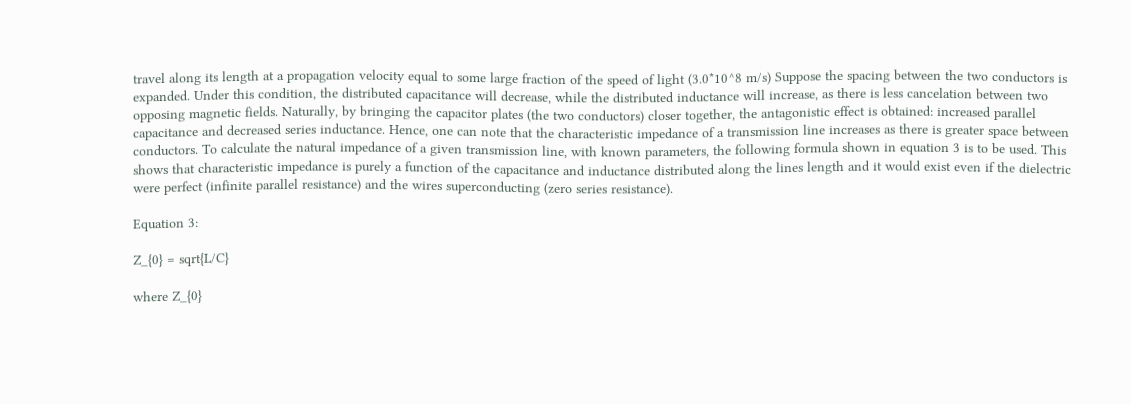travel along its length at a propagation velocity equal to some large fraction of the speed of light (3.0*10^8 m/s) Suppose the spacing between the two conductors is expanded. Under this condition, the distributed capacitance will decrease, while the distributed inductance will increase, as there is less cancelation between two opposing magnetic fields. Naturally, by bringing the capacitor plates (the two conductors) closer together, the antagonistic effect is obtained: increased parallel capacitance and decreased series inductance. Hence, one can note that the characteristic impedance of a transmission line increases as there is greater space between conductors. To calculate the natural impedance of a given transmission line, with known parameters, the following formula shown in equation 3 is to be used. This shows that characteristic impedance is purely a function of the capacitance and inductance distributed along the lines length and it would exist even if the dielectric were perfect (infinite parallel resistance) and the wires superconducting (zero series resistance).

Equation 3:

Z_{0} = sqrt{L/C}

where Z_{0}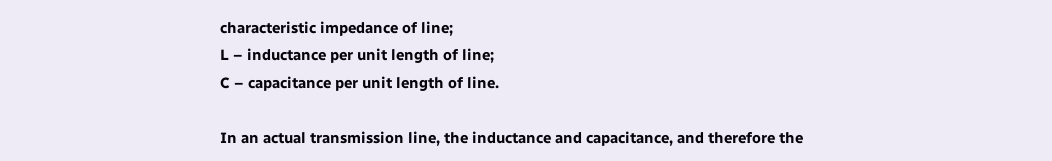characteristic impedance of line;
L – inductance per unit length of line;
C – capacitance per unit length of line.

In an actual transmission line, the inductance and capacitance, and therefore the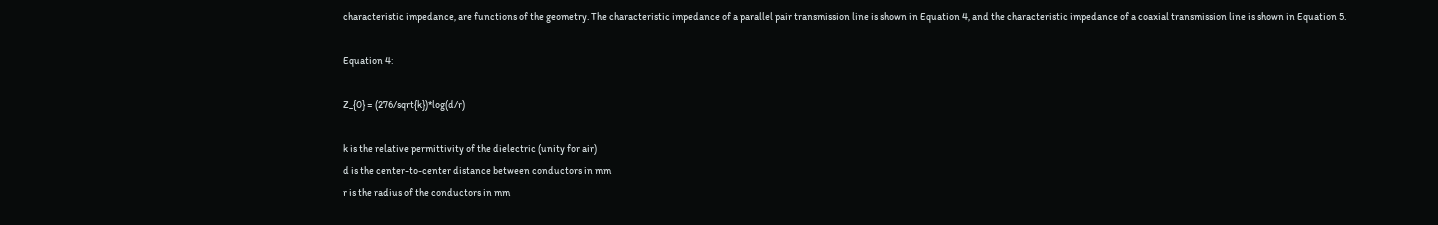characteristic impedance, are functions of the geometry. The characteristic impedance of a parallel pair transmission line is shown in Equation 4, and the characteristic impedance of a coaxial transmission line is shown in Equation 5.

Equation 4:

Z_{0} = (276/sqrt{k})*log(d/r)

k is the relative permittivity of the dielectric (unity for air)
d is the center-to-center distance between conductors in mm
r is the radius of the conductors in mm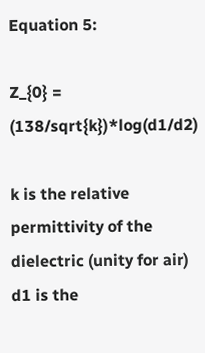Equation 5:

Z_{0} = (138/sqrt{k})*log(d1/d2)

k is the relative permittivity of the dielectric (unity for air)
d1 is the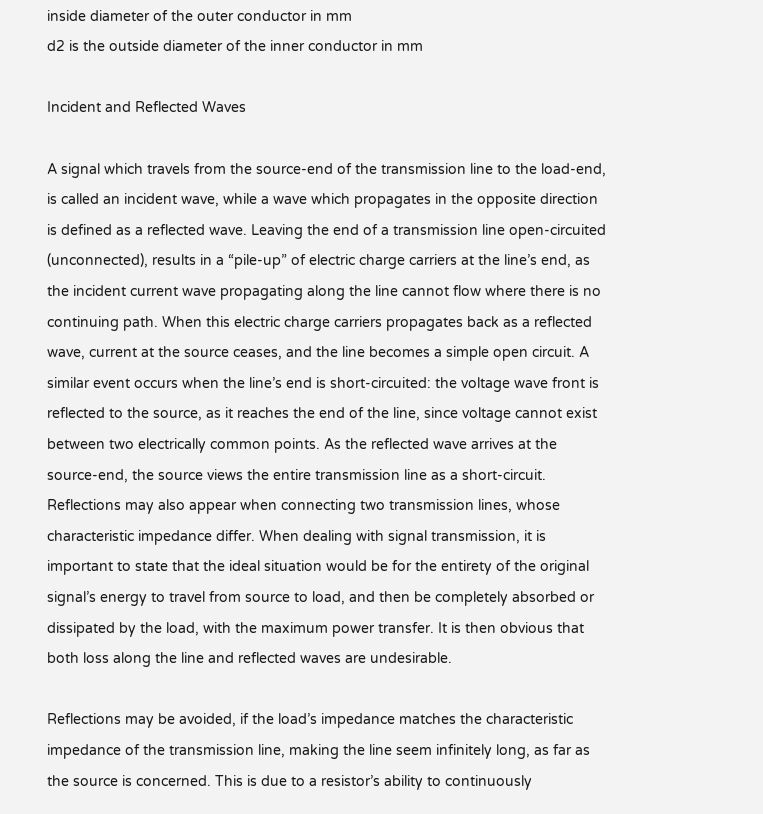inside diameter of the outer conductor in mm
d2 is the outside diameter of the inner conductor in mm

Incident and Reflected Waves

A signal which travels from the source-end of the transmission line to the load-end, is called an incident wave, while a wave which propagates in the opposite direction is defined as a reflected wave. Leaving the end of a transmission line open-circuited (unconnected), results in a “pile-up” of electric charge carriers at the line’s end, as the incident current wave propagating along the line cannot flow where there is no continuing path. When this electric charge carriers propagates back as a reflected wave, current at the source ceases, and the line becomes a simple open circuit. A similar event occurs when the line’s end is short-circuited: the voltage wave front is reflected to the source, as it reaches the end of the line, since voltage cannot exist between two electrically common points. As the reflected wave arrives at the source-end, the source views the entire transmission line as a short-circuit. Reflections may also appear when connecting two transmission lines, whose characteristic impedance differ. When dealing with signal transmission, it is important to state that the ideal situation would be for the entirety of the original signal’s energy to travel from source to load, and then be completely absorbed or dissipated by the load, with the maximum power transfer. It is then obvious that both loss along the line and reflected waves are undesirable.

Reflections may be avoided, if the load’s impedance matches the characteristic impedance of the transmission line, making the line seem infinitely long, as far as the source is concerned. This is due to a resistor’s ability to continuously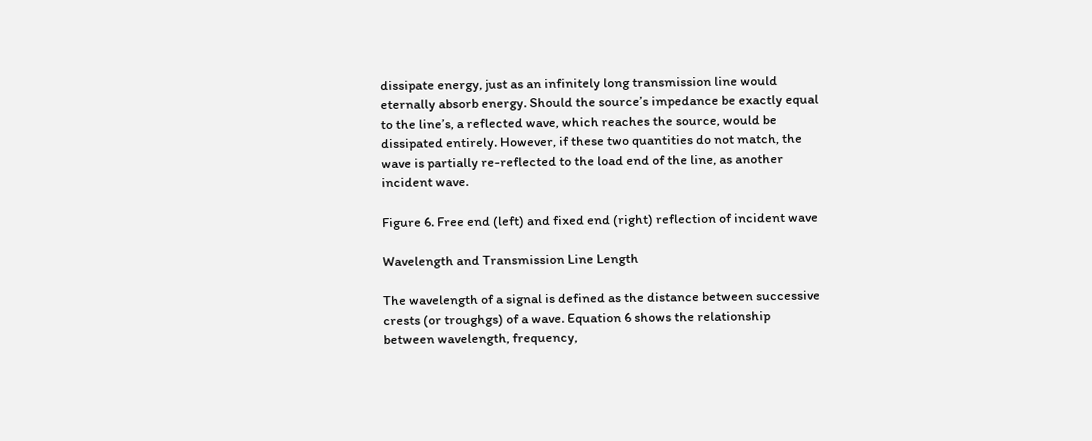dissipate energy, just as an infinitely long transmission line would eternally absorb energy. Should the source’s impedance be exactly equal to the line’s, a reflected wave, which reaches the source, would be dissipated entirely. However, if these two quantities do not match, the wave is partially re-reflected to the load end of the line, as another incident wave.

Figure 6. Free end (left) and fixed end (right) reflection of incident wave

Wavelength and Transmission Line Length

The wavelength of a signal is defined as the distance between successive crests (or troughgs) of a wave. Equation 6 shows the relationship between wavelength, frequency,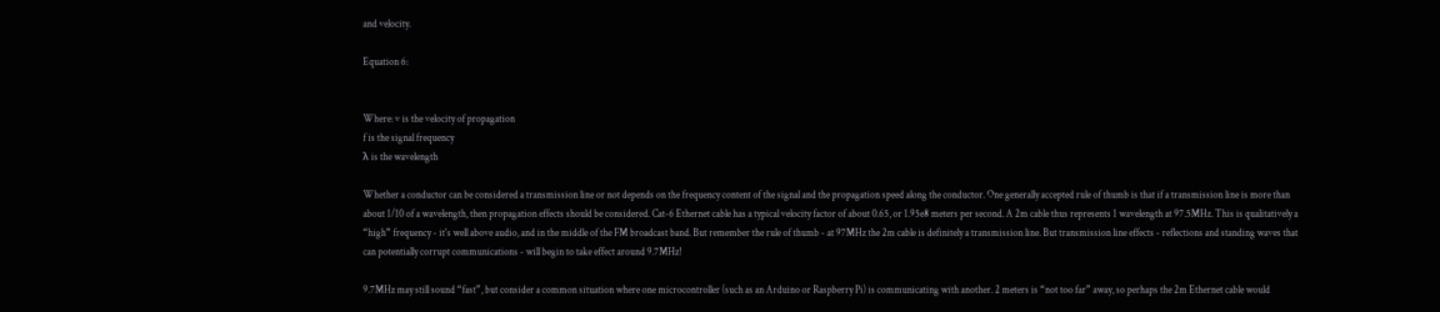and velocity.

Equation 6:


Where: v is the velocity of propagation
f is the signal frequency
λ is the wavelength

Whether a conductor can be considered a transmission line or not depends on the frequency content of the signal and the propagation speed along the conductor. One generally accepted rule of thumb is that if a transmission line is more than about 1/10 of a wavelength, then propagation effects should be considered. Cat-6 Ethernet cable has a typical velocity factor of about 0.65, or 1.95e8 meters per second. A 2m cable thus represents 1 wavelength at 97.5MHz. This is qualitatively a “high” frequency - it's well above audio, and in the middle of the FM broadcast band. But remember the rule of thumb - at 97MHz the 2m cable is definitely a transmission line. But transmission line effects - reflections and standing waves that can potentially corrupt communications - will begin to take effect around 9.7MHz!

9.7MHz may still sound “fast”, but consider a common situation where one microcontroller (such as an Arduino or Raspberry Pi) is communicating with another. 2 meters is “not too far” away, so perhaps the 2m Ethernet cable would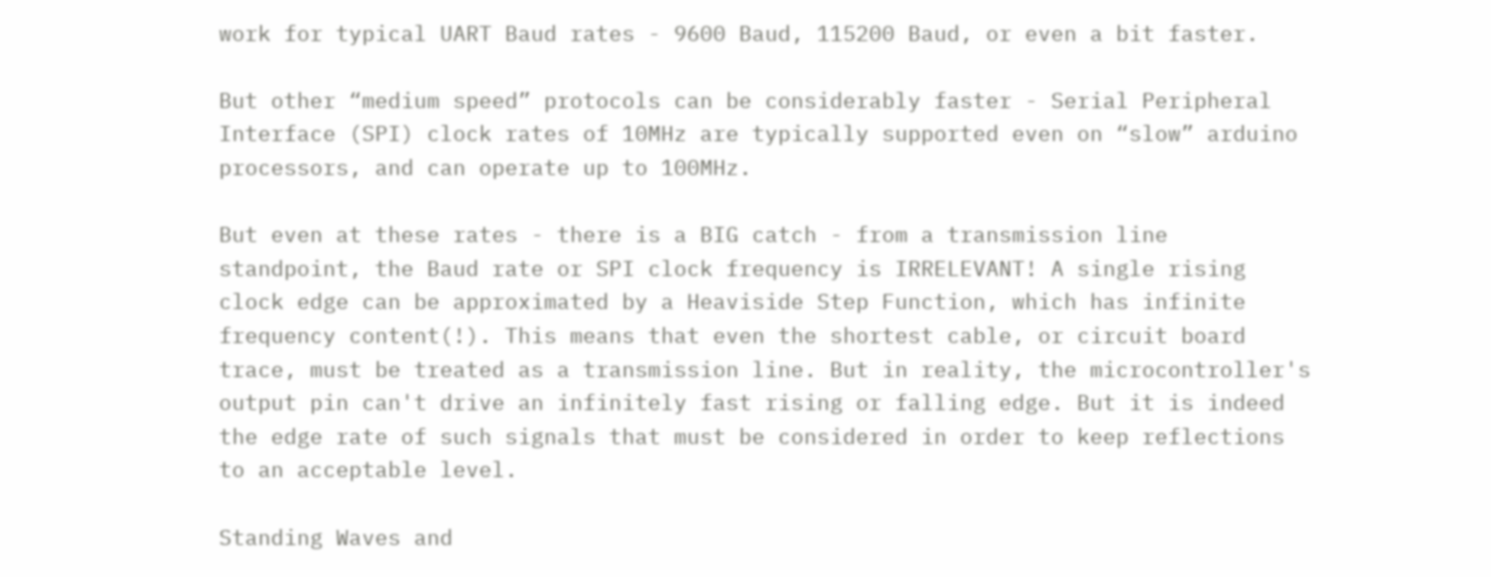work for typical UART Baud rates - 9600 Baud, 115200 Baud, or even a bit faster.

But other “medium speed” protocols can be considerably faster - Serial Peripheral Interface (SPI) clock rates of 10MHz are typically supported even on “slow” arduino processors, and can operate up to 100MHz.

But even at these rates - there is a BIG catch - from a transmission line standpoint, the Baud rate or SPI clock frequency is IRRELEVANT! A single rising clock edge can be approximated by a Heaviside Step Function, which has infinite frequency content(!). This means that even the shortest cable, or circuit board trace, must be treated as a transmission line. But in reality, the microcontroller's output pin can't drive an infinitely fast rising or falling edge. But it is indeed the edge rate of such signals that must be considered in order to keep reflections to an acceptable level.

Standing Waves and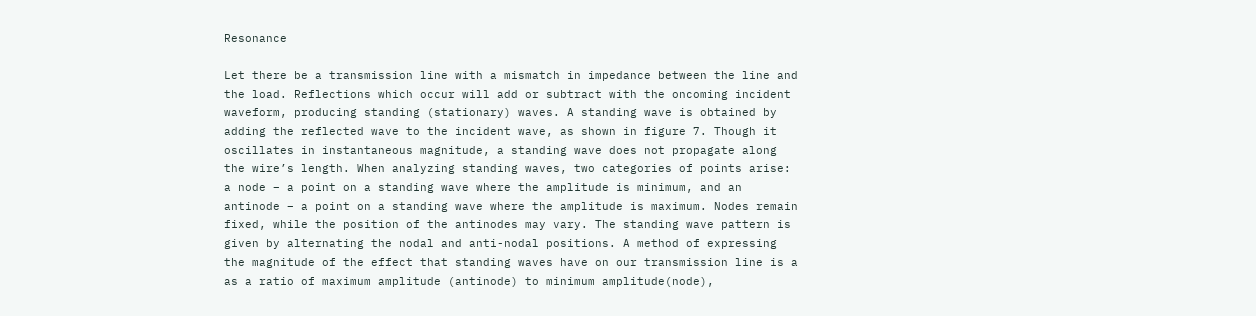Resonance

Let there be a transmission line with a mismatch in impedance between the line and the load. Reflections which occur will add or subtract with the oncoming incident waveform, producing standing (stationary) waves. A standing wave is obtained by adding the reflected wave to the incident wave, as shown in figure 7. Though it oscillates in instantaneous magnitude, a standing wave does not propagate along the wire’s length. When analyzing standing waves, two categories of points arise: a node – a point on a standing wave where the amplitude is minimum, and an antinode – a point on a standing wave where the amplitude is maximum. Nodes remain fixed, while the position of the antinodes may vary. The standing wave pattern is given by alternating the nodal and anti-nodal positions. A method of expressing the magnitude of the effect that standing waves have on our transmission line is a as a ratio of maximum amplitude (antinode) to minimum amplitude(node),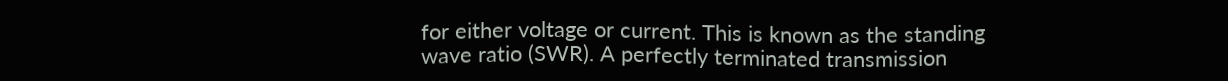for either voltage or current. This is known as the standing wave ratio (SWR). A perfectly terminated transmission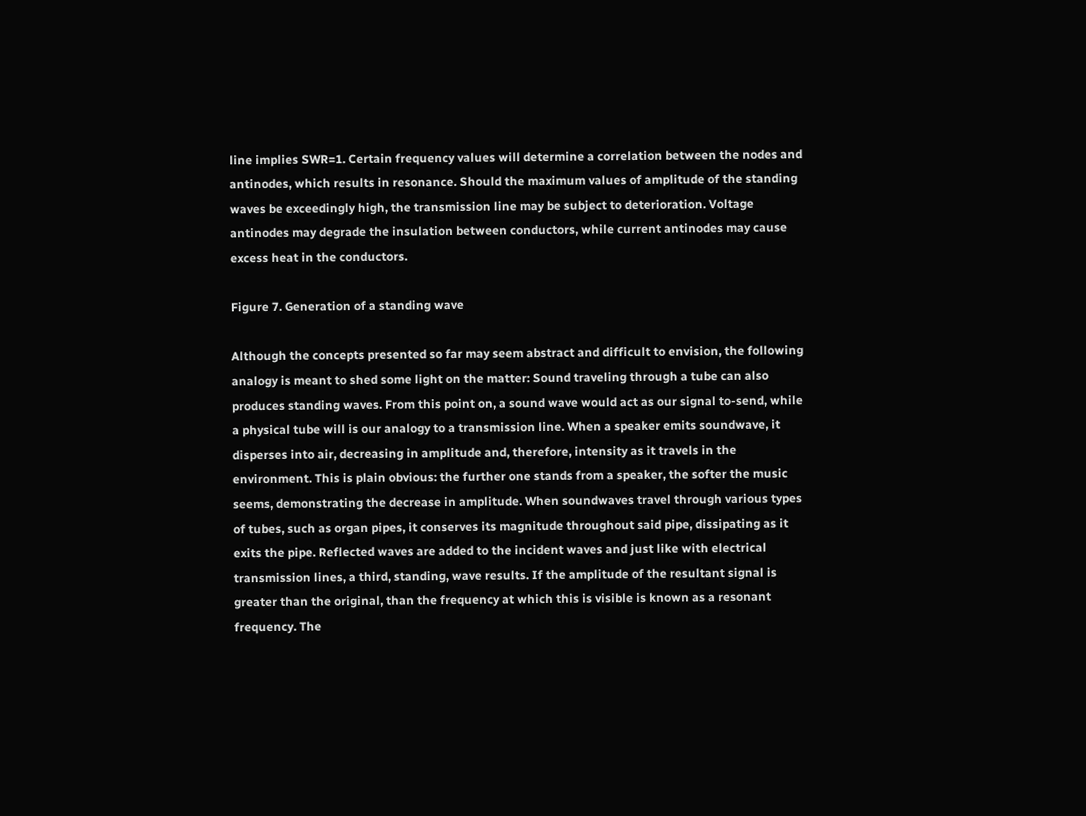line implies SWR=1. Certain frequency values will determine a correlation between the nodes and antinodes, which results in resonance. Should the maximum values of amplitude of the standing waves be exceedingly high, the transmission line may be subject to deterioration. Voltage antinodes may degrade the insulation between conductors, while current antinodes may cause excess heat in the conductors.

Figure 7. Generation of a standing wave

Although the concepts presented so far may seem abstract and difficult to envision, the following analogy is meant to shed some light on the matter: Sound traveling through a tube can also produces standing waves. From this point on, a sound wave would act as our signal to-send, while a physical tube will is our analogy to a transmission line. When a speaker emits soundwave, it disperses into air, decreasing in amplitude and, therefore, intensity as it travels in the environment. This is plain obvious: the further one stands from a speaker, the softer the music seems, demonstrating the decrease in amplitude. When soundwaves travel through various types of tubes, such as organ pipes, it conserves its magnitude throughout said pipe, dissipating as it exits the pipe. Reflected waves are added to the incident waves and just like with electrical transmission lines, a third, standing, wave results. If the amplitude of the resultant signal is greater than the original, than the frequency at which this is visible is known as a resonant frequency. The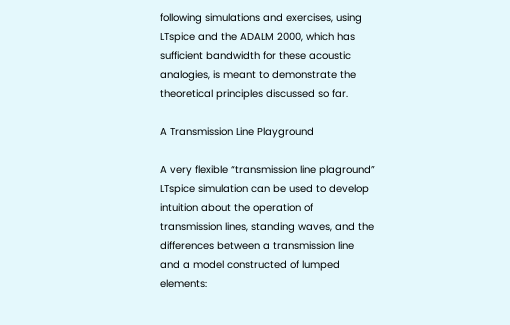following simulations and exercises, using LTspice and the ADALM 2000, which has sufficient bandwidth for these acoustic analogies, is meant to demonstrate the theoretical principles discussed so far.

A Transmission Line Playground

A very flexible “transmission line plaground” LTspice simulation can be used to develop intuition about the operation of transmission lines, standing waves, and the differences between a transmission line and a model constructed of lumped elements: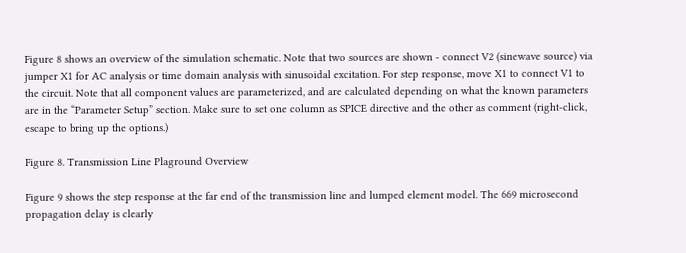Figure 8 shows an overview of the simulation schematic. Note that two sources are shown - connect V2 (sinewave source) via jumper X1 for AC analysis or time domain analysis with sinusoidal excitation. For step response, move X1 to connect V1 to the circuit. Note that all component values are parameterized, and are calculated depending on what the known parameters are in the “Parameter Setup” section. Make sure to set one column as SPICE directive and the other as comment (right-click, escape to bring up the options.)

Figure 8. Transmission Line Plaground Overview

Figure 9 shows the step response at the far end of the transmission line and lumped element model. The 669 microsecond propagation delay is clearly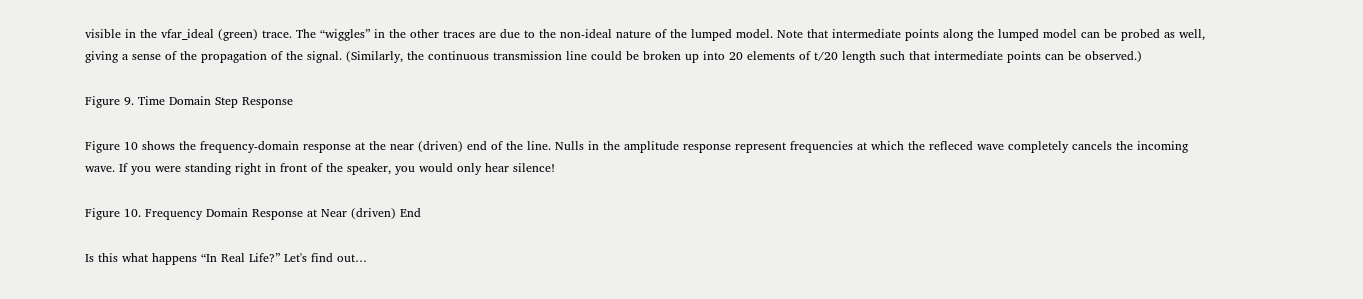visible in the vfar_ideal (green) trace. The “wiggles” in the other traces are due to the non-ideal nature of the lumped model. Note that intermediate points along the lumped model can be probed as well, giving a sense of the propagation of the signal. (Similarly, the continuous transmission line could be broken up into 20 elements of t/20 length such that intermediate points can be observed.)

Figure 9. Time Domain Step Response

Figure 10 shows the frequency-domain response at the near (driven) end of the line. Nulls in the amplitude response represent frequencies at which the refleced wave completely cancels the incoming wave. If you were standing right in front of the speaker, you would only hear silence!

Figure 10. Frequency Domain Response at Near (driven) End

Is this what happens “In Real Life?” Let's find out…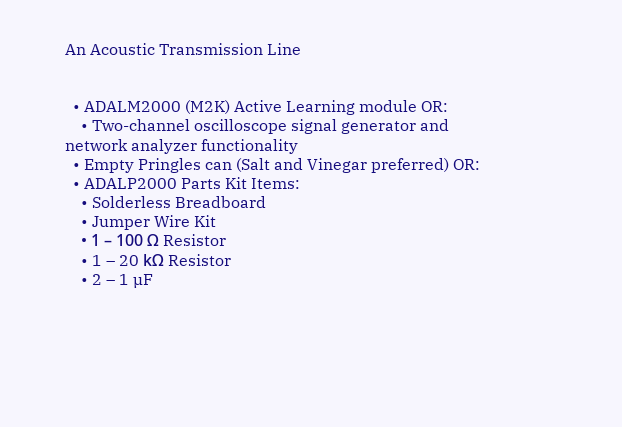An Acoustic Transmission Line


  • ADALM2000 (M2K) Active Learning module OR:
    • Two-channel oscilloscope signal generator and network analyzer functionality
  • Empty Pringles can (Salt and Vinegar preferred) OR:
  • ADALP2000 Parts Kit Items:
    • Solderless Breadboard
    • Jumper Wire Kit
    • 1 – 100 Ω Resistor
    • 1 – 20 kΩ Resistor
    • 2 – 1 µF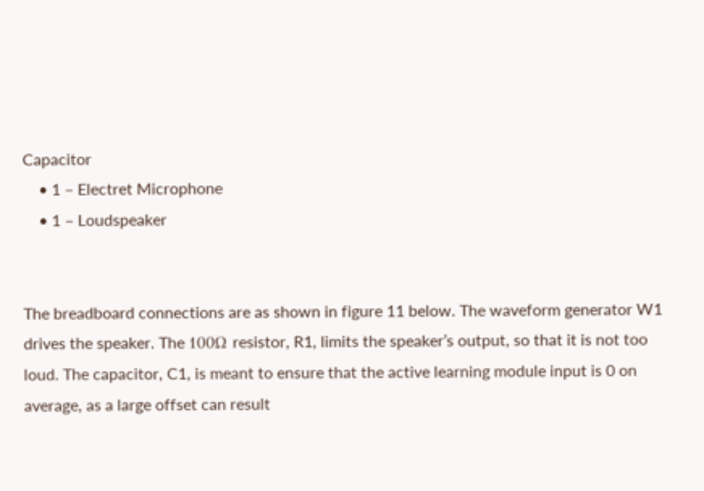Capacitor
    • 1 – Electret Microphone
    • 1 – Loudspeaker


The breadboard connections are as shown in figure 11 below. The waveform generator W1 drives the speaker. The 100Ω resistor, R1, limits the speaker’s output, so that it is not too loud. The capacitor, C1, is meant to ensure that the active learning module input is 0 on average, as a large offset can result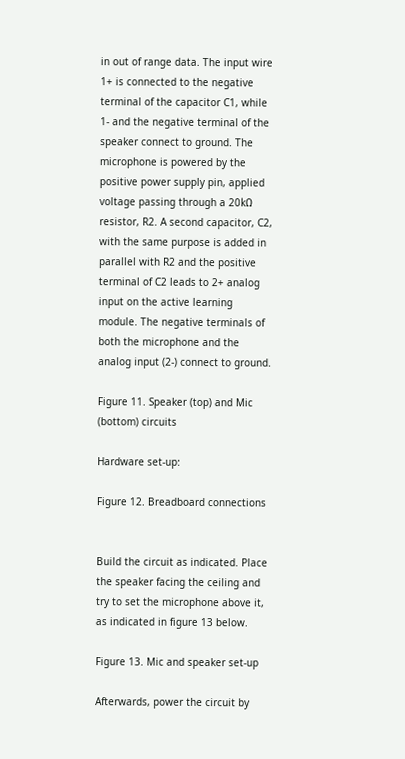in out of range data. The input wire 1+ is connected to the negative terminal of the capacitor C1, while 1- and the negative terminal of the speaker connect to ground. The microphone is powered by the positive power supply pin, applied voltage passing through a 20kΩ resistor, R2. A second capacitor, C2, with the same purpose is added in parallel with R2 and the positive terminal of C2 leads to 2+ analog input on the active learning module. The negative terminals of both the microphone and the analog input (2-) connect to ground.

Figure 11. Speaker (top) and Mic (bottom) circuits

Hardware set-up:

Figure 12. Breadboard connections


Build the circuit as indicated. Place the speaker facing the ceiling and try to set the microphone above it, as indicated in figure 13 below.

Figure 13. Mic and speaker set-up

Afterwards, power the circuit by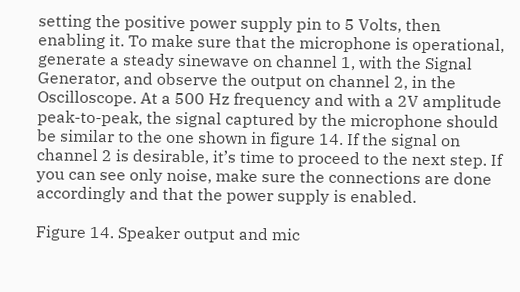setting the positive power supply pin to 5 Volts, then enabling it. To make sure that the microphone is operational, generate a steady sinewave on channel 1, with the Signal Generator, and observe the output on channel 2, in the Oscilloscope. At a 500 Hz frequency and with a 2V amplitude peak-to-peak, the signal captured by the microphone should be similar to the one shown in figure 14. If the signal on channel 2 is desirable, it’s time to proceed to the next step. If you can see only noise, make sure the connections are done accordingly and that the power supply is enabled.

Figure 14. Speaker output and mic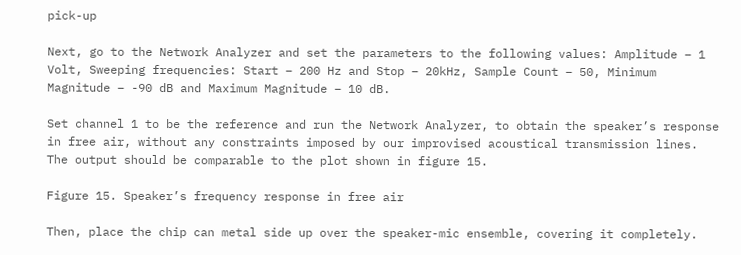pick-up

Next, go to the Network Analyzer and set the parameters to the following values: Amplitude – 1 Volt, Sweeping frequencies: Start – 200 Hz and Stop – 20kHz, Sample Count – 50, Minimum Magnitude – -90 dB and Maximum Magnitude – 10 dB.

Set channel 1 to be the reference and run the Network Analyzer, to obtain the speaker’s response in free air, without any constraints imposed by our improvised acoustical transmission lines. The output should be comparable to the plot shown in figure 15.

Figure 15. Speaker’s frequency response in free air

Then, place the chip can metal side up over the speaker-mic ensemble, covering it completely.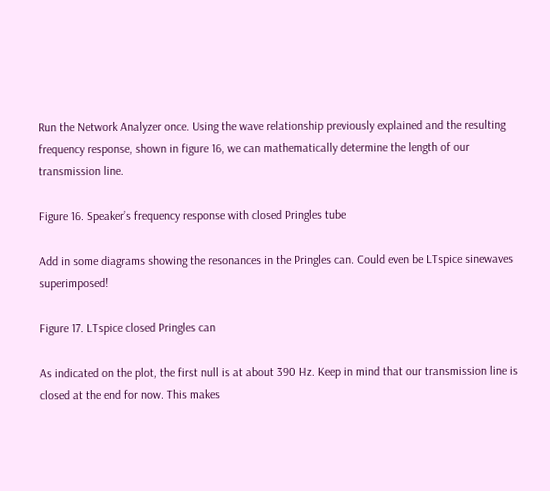Run the Network Analyzer once. Using the wave relationship previously explained and the resulting frequency response, shown in figure 16, we can mathematically determine the length of our transmission line.

Figure 16. Speaker’s frequency response with closed Pringles tube

Add in some diagrams showing the resonances in the Pringles can. Could even be LTspice sinewaves superimposed!

Figure 17. LTspice closed Pringles can

As indicated on the plot, the first null is at about 390 Hz. Keep in mind that our transmission line is closed at the end for now. This makes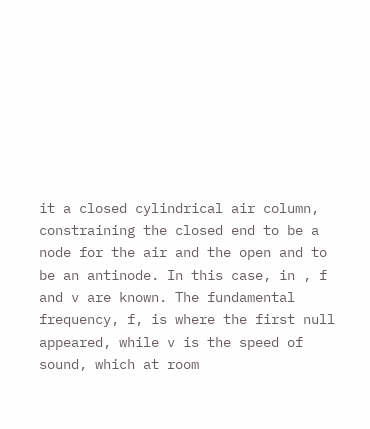it a closed cylindrical air column, constraining the closed end to be a node for the air and the open and to be an antinode. In this case, in , f and v are known. The fundamental frequency, f, is where the first null appeared, while v is the speed of sound, which at room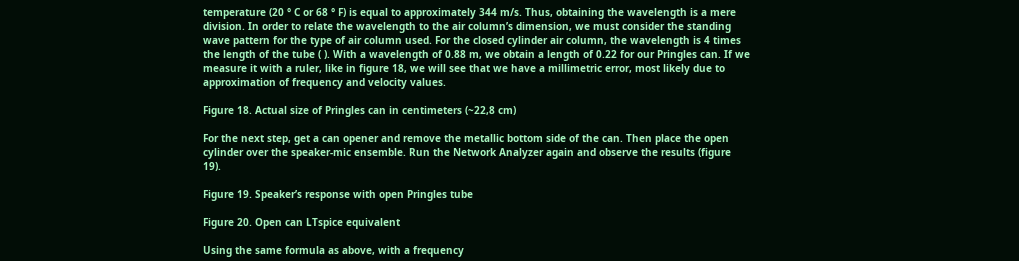temperature (20 ° C or 68 ° F) is equal to approximately 344 m/s. Thus, obtaining the wavelength is a mere division. In order to relate the wavelength to the air column’s dimension, we must consider the standing wave pattern for the type of air column used. For the closed cylinder air column, the wavelength is 4 times the length of the tube ( ). With a wavelength of 0.88 m, we obtain a length of 0.22 for our Pringles can. If we measure it with a ruler, like in figure 18, we will see that we have a millimetric error, most likely due to approximation of frequency and velocity values.

Figure 18. Actual size of Pringles can in centimeters (~22,8 cm)

For the next step, get a can opener and remove the metallic bottom side of the can. Then place the open cylinder over the speaker-mic ensemble. Run the Network Analyzer again and observe the results (figure 19).

Figure 19. Speaker’s response with open Pringles tube

Figure 20. Open can LTspice equivalent

Using the same formula as above, with a frequency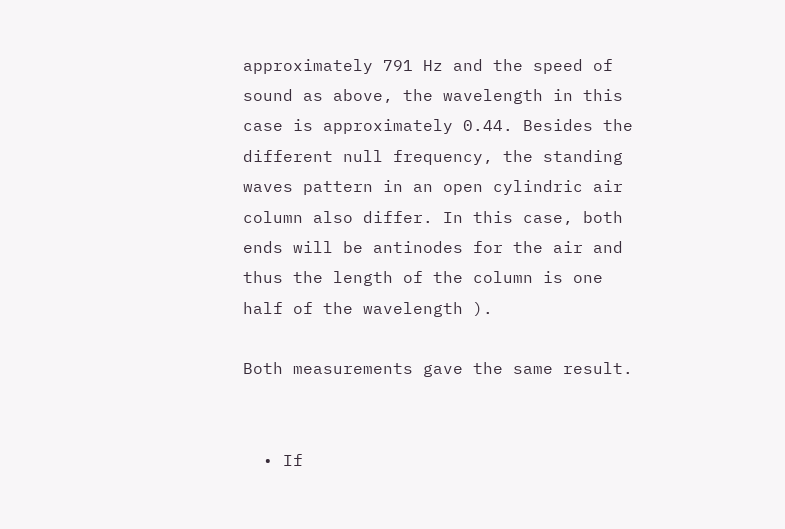approximately 791 Hz and the speed of sound as above, the wavelength in this case is approximately 0.44. Besides the different null frequency, the standing waves pattern in an open cylindric air column also differ. In this case, both ends will be antinodes for the air and thus the length of the column is one half of the wavelength ).

Both measurements gave the same result.


  • If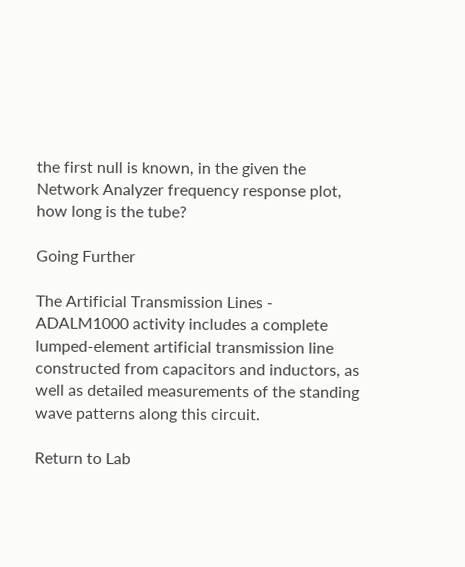the first null is known, in the given the Network Analyzer frequency response plot, how long is the tube?

Going Further

The Artificial Transmission Lines - ADALM1000 activity includes a complete lumped-element artificial transmission line constructed from capacitors and inductors, as well as detailed measurements of the standing wave patterns along this circuit.

Return to Lab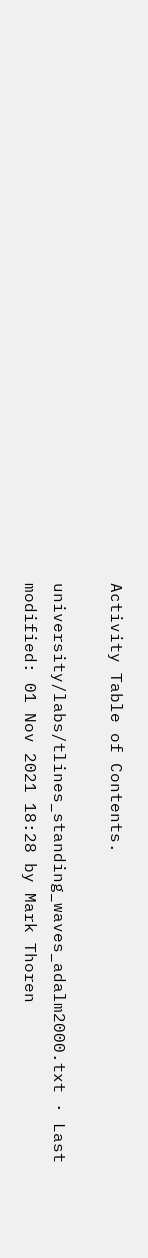Activity Table of Contents.

university/labs/tlines_standing_waves_adalm2000.txt · Last modified: 01 Nov 2021 18:28 by Mark Thoren